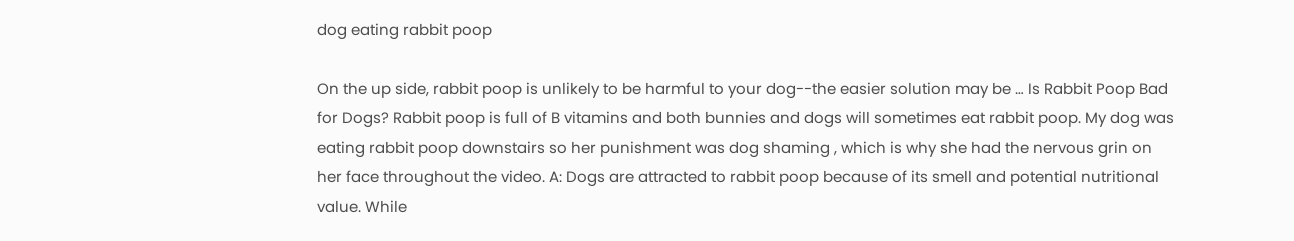dog eating rabbit poop

On the up side, rabbit poop is unlikely to be harmful to your dog--the easier solution may be … Is Rabbit Poop Bad for Dogs? Rabbit poop is full of B vitamins and both bunnies and dogs will sometimes eat rabbit poop. My dog was eating rabbit poop downstairs so her punishment was dog shaming , which is why she had the nervous grin on her face throughout the video. A: Dogs are attracted to rabbit poop because of its smell and potential nutritional value. While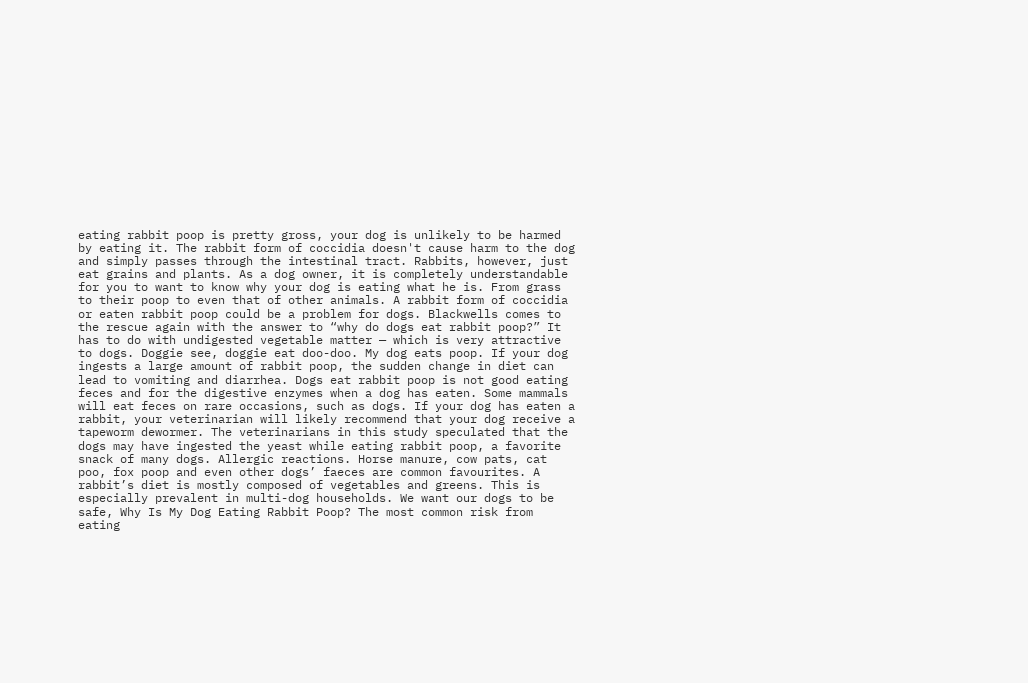eating rabbit poop is pretty gross, your dog is unlikely to be harmed by eating it. The rabbit form of coccidia doesn't cause harm to the dog and simply passes through the intestinal tract. Rabbits, however, just eat grains and plants. As a dog owner, it is completely understandable for you to want to know why your dog is eating what he is. From grass to their poop to even that of other animals. A rabbit form of coccidia or eaten rabbit poop could be a problem for dogs. Blackwells comes to the rescue again with the answer to “why do dogs eat rabbit poop?” It has to do with undigested vegetable matter — which is very attractive to dogs. Doggie see, doggie eat doo-doo. My dog eats poop. If your dog ingests a large amount of rabbit poop, the sudden change in diet can lead to vomiting and diarrhea. Dogs eat rabbit poop is not good eating feces and for the digestive enzymes when a dog has eaten. Some mammals will eat feces on rare occasions, such as dogs. If your dog has eaten a rabbit, your veterinarian will likely recommend that your dog receive a tapeworm dewormer. The veterinarians in this study speculated that the dogs may have ingested the yeast while eating rabbit poop, a favorite snack of many dogs. Allergic reactions. Horse manure, cow pats, cat poo, fox poop and even other dogs’ faeces are common favourites. A rabbit’s diet is mostly composed of vegetables and greens. This is especially prevalent in multi-dog households. We want our dogs to be safe, Why Is My Dog Eating Rabbit Poop? The most common risk from eating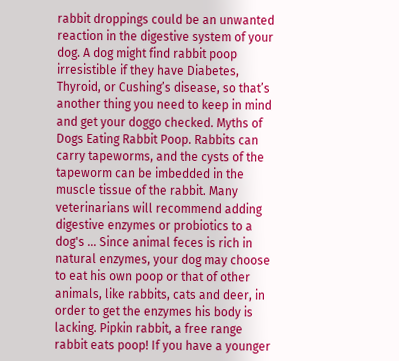rabbit droppings could be an unwanted reaction in the digestive system of your dog. A dog might find rabbit poop irresistible if they have Diabetes, Thyroid, or Cushing’s disease, so that’s another thing you need to keep in mind and get your doggo checked. Myths of Dogs Eating Rabbit Poop. Rabbits can carry tapeworms, and the cysts of the tapeworm can be imbedded in the muscle tissue of the rabbit. Many veterinarians will recommend adding digestive enzymes or probiotics to a dog's … Since animal feces is rich in natural enzymes, your dog may choose to eat his own poop or that of other animals, like rabbits, cats and deer, in order to get the enzymes his body is lacking. Pipkin rabbit, a free range rabbit eats poop! If you have a younger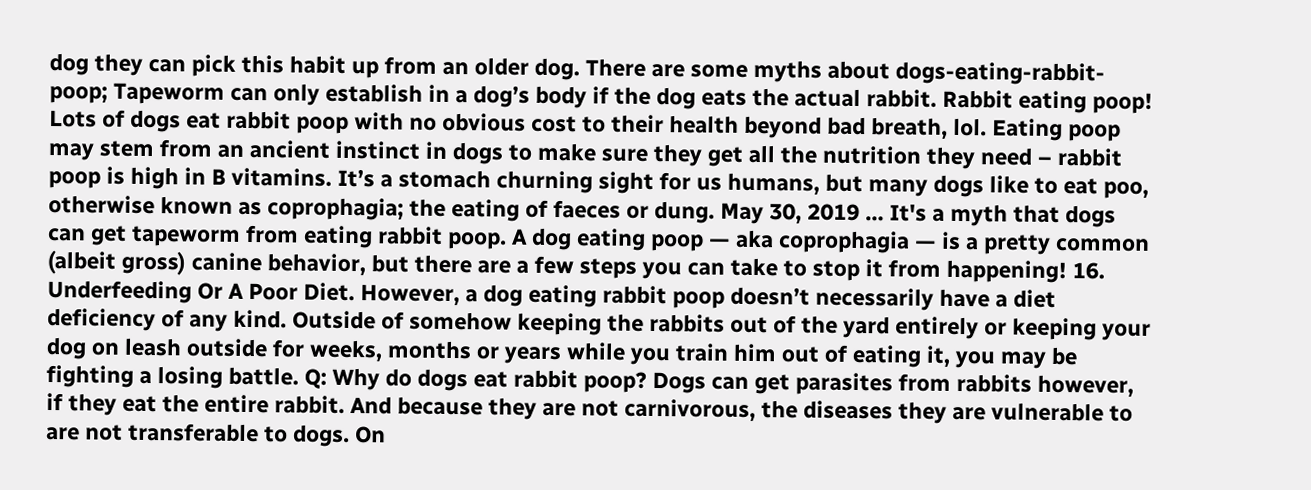dog they can pick this habit up from an older dog. There are some myths about dogs-eating-rabbit-poop; Tapeworm can only establish in a dog’s body if the dog eats the actual rabbit. Rabbit eating poop! Lots of dogs eat rabbit poop with no obvious cost to their health beyond bad breath, lol. Eating poop may stem from an ancient instinct in dogs to make sure they get all the nutrition they need – rabbit poop is high in B vitamins. It’s a stomach churning sight for us humans, but many dogs like to eat poo, otherwise known as coprophagia; the eating of faeces or dung. May 30, 2019 … It's a myth that dogs can get tapeworm from eating rabbit poop. A dog eating poop — aka coprophagia — is a pretty common (albeit gross) canine behavior, but there are a few steps you can take to stop it from happening! 16. Underfeeding Or A Poor Diet. However, a dog eating rabbit poop doesn’t necessarily have a diet deficiency of any kind. Outside of somehow keeping the rabbits out of the yard entirely or keeping your dog on leash outside for weeks, months or years while you train him out of eating it, you may be fighting a losing battle. Q: Why do dogs eat rabbit poop? Dogs can get parasites from rabbits however, if they eat the entire rabbit. And because they are not carnivorous, the diseases they are vulnerable to are not transferable to dogs. On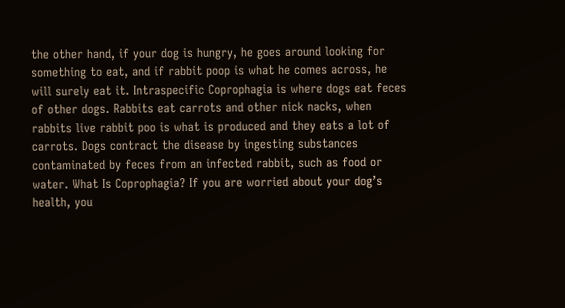the other hand, if your dog is hungry, he goes around looking for something to eat, and if rabbit poop is what he comes across, he will surely eat it. Intraspecific Coprophagia is where dogs eat feces of other dogs. Rabbits eat carrots and other nick nacks, when rabbits live rabbit poo is what is produced and they eats a lot of carrots. Dogs contract the disease by ingesting substances contaminated by feces from an infected rabbit, such as food or water. What Is Coprophagia? If you are worried about your dog’s health, you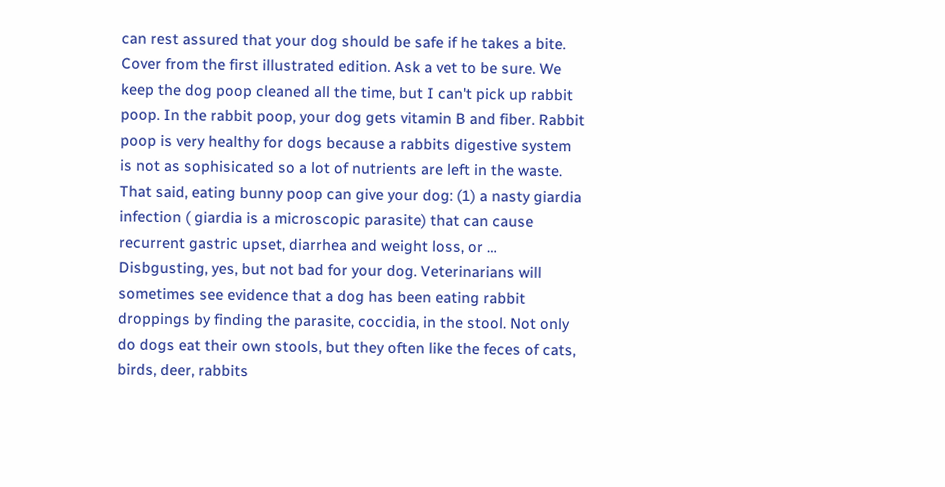can rest assured that your dog should be safe if he takes a bite. Cover from the first illustrated edition. Ask a vet to be sure. We keep the dog poop cleaned all the time, but I can't pick up rabbit poop. In the rabbit poop, your dog gets vitamin B and fiber. Rabbit poop is very healthy for dogs because a rabbits digestive system is not as sophisicated so a lot of nutrients are left in the waste. That said, eating bunny poop can give your dog: (1) a nasty giardia infection ( giardia is a microscopic parasite) that can cause recurrent gastric upset, diarrhea and weight loss, or … Disbgusting, yes, but not bad for your dog. Veterinarians will sometimes see evidence that a dog has been eating rabbit droppings by finding the parasite, coccidia, in the stool. Not only do dogs eat their own stools, but they often like the feces of cats, birds, deer, rabbits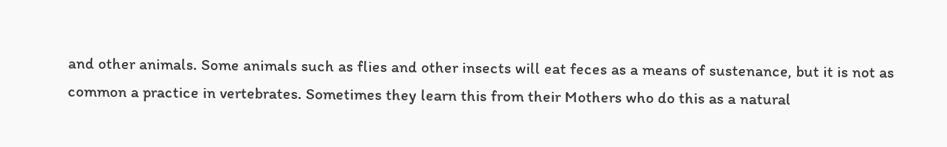and other animals. Some animals such as flies and other insects will eat feces as a means of sustenance, but it is not as common a practice in vertebrates. Sometimes they learn this from their Mothers who do this as a natural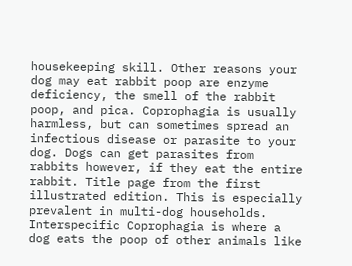housekeeping skill. Other reasons your dog may eat rabbit poop are enzyme deficiency, the smell of the rabbit poop, and pica. Coprophagia is usually harmless, but can sometimes spread an infectious disease or parasite to your dog. Dogs can get parasites from rabbits however, if they eat the entire rabbit. Title page from the first illustrated edition. This is especially prevalent in multi-dog households. Interspecific Coprophagia is where a dog eats the poop of other animals like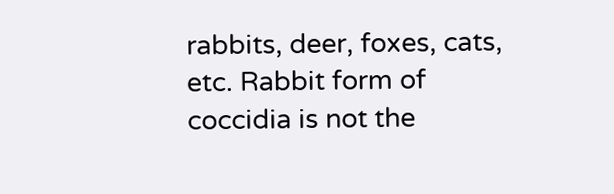rabbits, deer, foxes, cats, etc. Rabbit form of coccidia is not the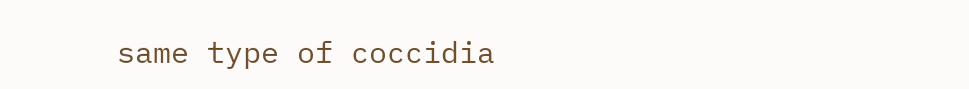same type of coccidia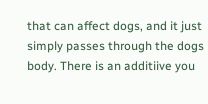that can affect dogs, and it just simply passes through the dogs body. There is an additiive you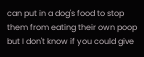can put in a dog's food to stop them from eating their own poop but I don't know if you could give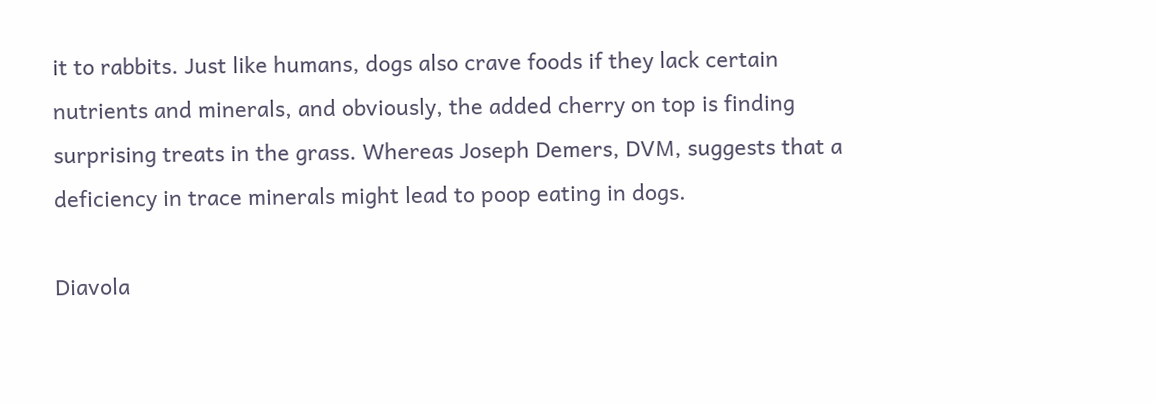it to rabbits. Just like humans, dogs also crave foods if they lack certain nutrients and minerals, and obviously, the added cherry on top is finding surprising treats in the grass. Whereas Joseph Demers, DVM, suggests that a deficiency in trace minerals might lead to poop eating in dogs.

Diavola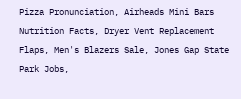Pizza Pronunciation, Airheads Mini Bars Nutrition Facts, Dryer Vent Replacement Flaps, Men's Blazers Sale, Jones Gap State Park Jobs,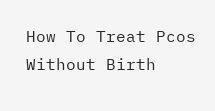How To Treat Pcos Without Birth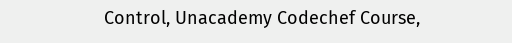Control, Unacademy Codechef Course,